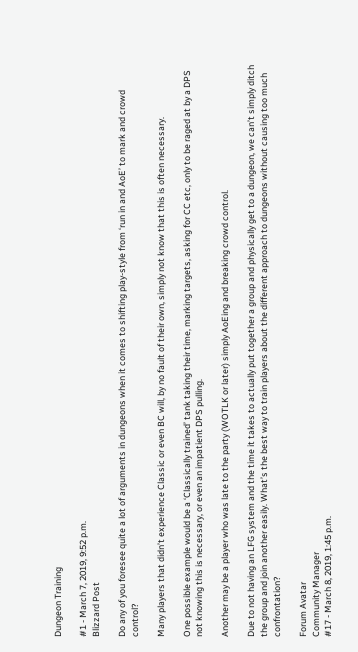Dungeon Training

#1 - March 7, 2019, 9:52 p.m.
Blizzard Post

Do any of you foresee quite a lot of arguments in dungeons when it comes to shifting play-style from ‘run in and AoE’ to mark and crowd control?

Many players that didn’t experience Classic or even BC will, by no fault of their own, simply not know that this is often necessary.

One possible example would be a ‘Classically trained’ tank taking their time, marking targets, asking for CC etc, only to be raged at by a DPS not knowing this is necessary, or even an impatient DPS pulling.

Another may be a player who was late to the party (WOTLK or later) simply AoEing and breaking crowd control.

Due to not having an LFG system and the time it takes to actually put together a group and physically get to a dungeon, we can’t simply ditch the group and join another easily. What’s the best way to train players about the different approach to dungeons without causing too much confrontation?

Forum Avatar
Community Manager
#17 - March 8, 2019, 1:45 p.m.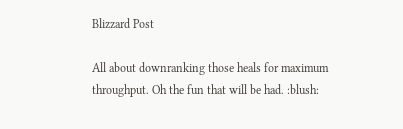Blizzard Post

All about downranking those heals for maximum throughput. Oh the fun that will be had. :blush: